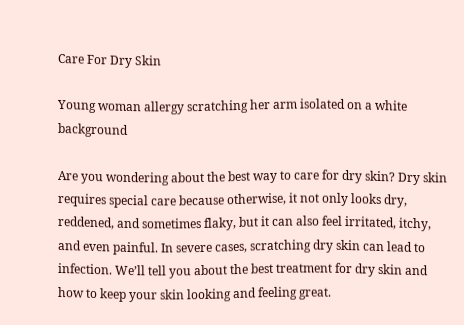Care For Dry Skin

Young woman allergy scratching her arm isolated on a white background

Are you wondering about the best way to care for dry skin? Dry skin requires special care because otherwise, it not only looks dry, reddened, and sometimes flaky, but it can also feel irritated, itchy, and even painful. In severe cases, scratching dry skin can lead to infection. We’ll tell you about the best treatment for dry skin and how to keep your skin looking and feeling great.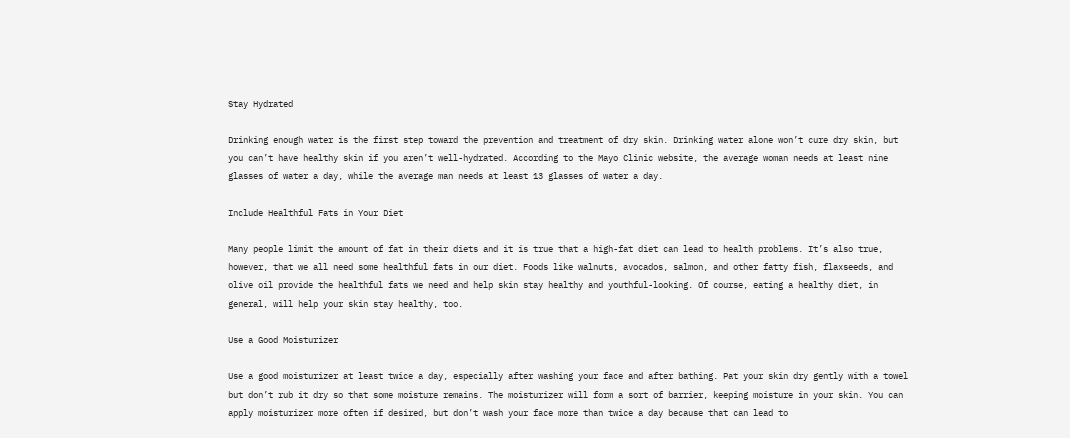Stay Hydrated

Drinking enough water is the first step toward the prevention and treatment of dry skin. Drinking water alone won’t cure dry skin, but you can’t have healthy skin if you aren’t well-hydrated. According to the Mayo Clinic website, the average woman needs at least nine glasses of water a day, while the average man needs at least 13 glasses of water a day.

Include Healthful Fats in Your Diet

Many people limit the amount of fat in their diets and it is true that a high-fat diet can lead to health problems. It’s also true, however, that we all need some healthful fats in our diet. Foods like walnuts, avocados, salmon, and other fatty fish, flaxseeds, and olive oil provide the healthful fats we need and help skin stay healthy and youthful-looking. Of course, eating a healthy diet, in general, will help your skin stay healthy, too.

Use a Good Moisturizer

Use a good moisturizer at least twice a day, especially after washing your face and after bathing. Pat your skin dry gently with a towel but don’t rub it dry so that some moisture remains. The moisturizer will form a sort of barrier, keeping moisture in your skin. You can apply moisturizer more often if desired, but don’t wash your face more than twice a day because that can lead to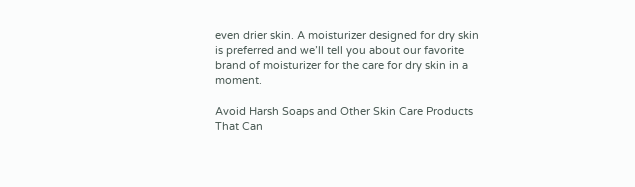even drier skin. A moisturizer designed for dry skin is preferred and we’ll tell you about our favorite brand of moisturizer for the care for dry skin in a moment.

Avoid Harsh Soaps and Other Skin Care Products That Can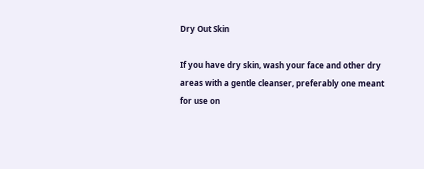Dry Out Skin

If you have dry skin, wash your face and other dry areas with a gentle cleanser, preferably one meant for use on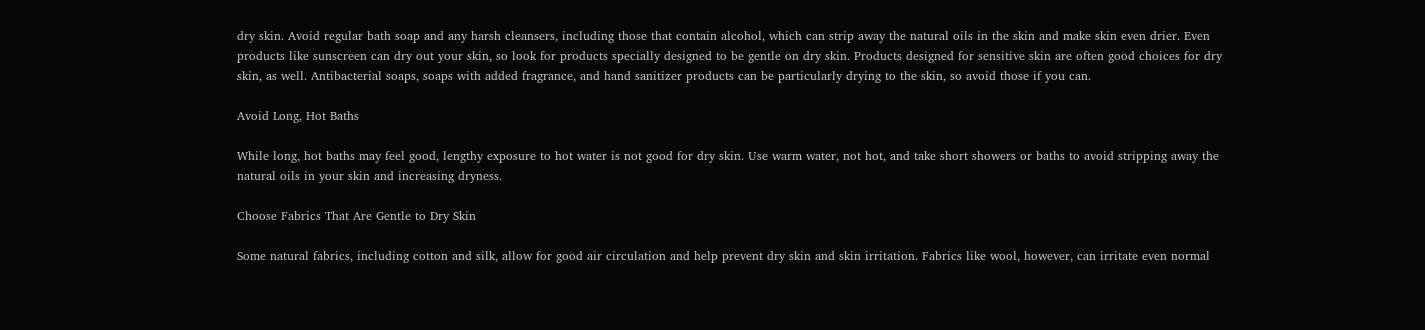dry skin. Avoid regular bath soap and any harsh cleansers, including those that contain alcohol, which can strip away the natural oils in the skin and make skin even drier. Even products like sunscreen can dry out your skin, so look for products specially designed to be gentle on dry skin. Products designed for sensitive skin are often good choices for dry skin, as well. Antibacterial soaps, soaps with added fragrance, and hand sanitizer products can be particularly drying to the skin, so avoid those if you can.

Avoid Long, Hot Baths

While long, hot baths may feel good, lengthy exposure to hot water is not good for dry skin. Use warm water, not hot, and take short showers or baths to avoid stripping away the natural oils in your skin and increasing dryness.

Choose Fabrics That Are Gentle to Dry Skin

Some natural fabrics, including cotton and silk, allow for good air circulation and help prevent dry skin and skin irritation. Fabrics like wool, however, can irritate even normal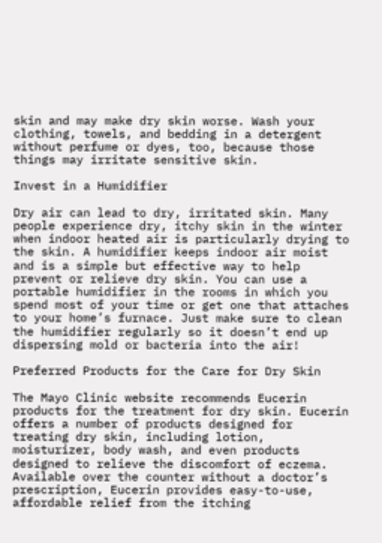skin and may make dry skin worse. Wash your clothing, towels, and bedding in a detergent without perfume or dyes, too, because those things may irritate sensitive skin.

Invest in a Humidifier

Dry air can lead to dry, irritated skin. Many people experience dry, itchy skin in the winter when indoor heated air is particularly drying to the skin. A humidifier keeps indoor air moist and is a simple but effective way to help prevent or relieve dry skin. You can use a portable humidifier in the rooms in which you spend most of your time or get one that attaches to your home’s furnace. Just make sure to clean the humidifier regularly so it doesn’t end up dispersing mold or bacteria into the air!

Preferred Products for the Care for Dry Skin

The Mayo Clinic website recommends Eucerin products for the treatment for dry skin. Eucerin offers a number of products designed for treating dry skin, including lotion, moisturizer, body wash, and even products designed to relieve the discomfort of eczema. Available over the counter without a doctor’s prescription, Eucerin provides easy-to-use, affordable relief from the itching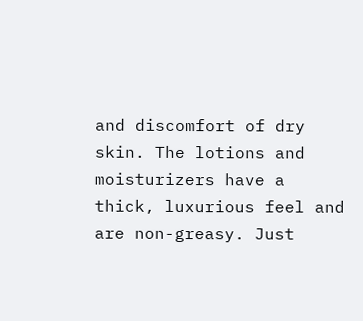and discomfort of dry skin. The lotions and moisturizers have a thick, luxurious feel and are non-greasy. Just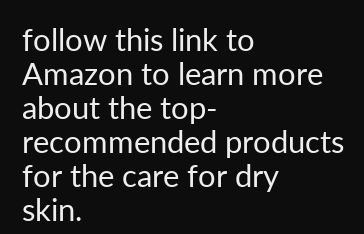follow this link to Amazon to learn more about the top-recommended products for the care for dry skin.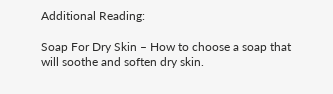Additional Reading:

Soap For Dry Skin – How to choose a soap that will soothe and soften dry skin.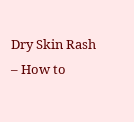Dry Skin Rash – How to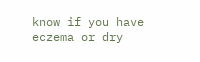know if you have eczema or dry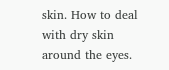skin. How to deal with dry skin around the eyes.